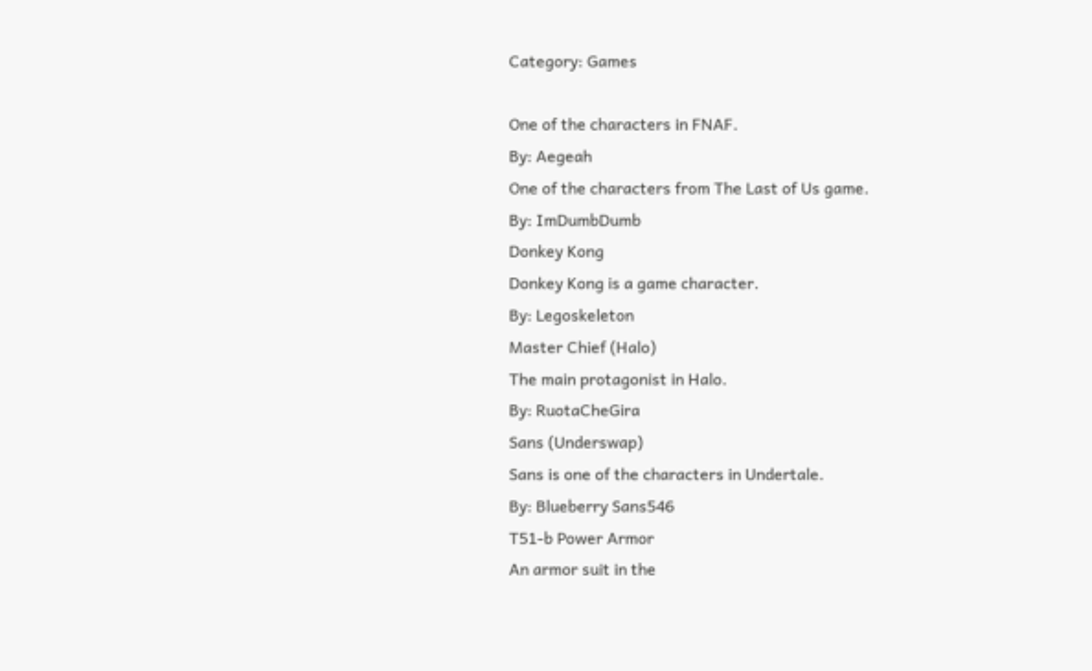Category: Games

One of the characters in FNAF.
By: Aegeah
One of the characters from The Last of Us game.
By: ImDumbDumb
Donkey Kong
Donkey Kong is a game character.
By: Legoskeleton
Master Chief (Halo)
The main protagonist in Halo.
By: RuotaCheGira
Sans (Underswap)
Sans is one of the characters in Undertale.
By: Blueberry Sans546
T51-b Power Armor
An armor suit in the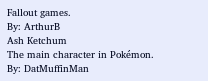Fallout games.
By: ArthurB
Ash Ketchum
The main character in Pokémon.
By: DatMuffinMan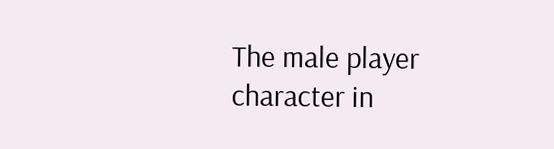The male player character in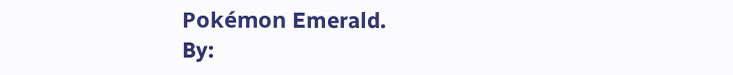Pokémon Emerald.
By: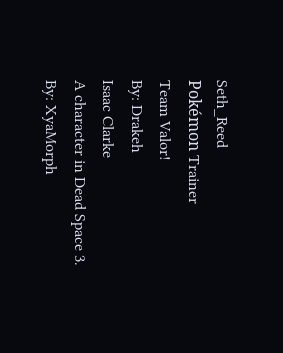Seth_Reed
Pokémon Trainer
Team Valor!
By: Drakeh
Isaac Clarke
A character in Dead Space 3.
By: XyaMorph